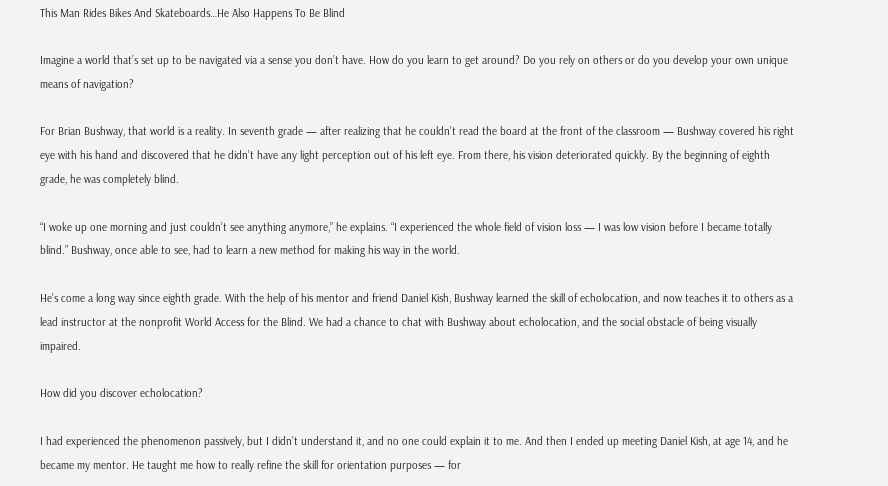This Man Rides Bikes And Skateboards…He Also Happens To Be Blind

Imagine a world that’s set up to be navigated via a sense you don’t have. How do you learn to get around? Do you rely on others or do you develop your own unique means of navigation?

For Brian Bushway, that world is a reality. In seventh grade — after realizing that he couldn’t read the board at the front of the classroom — Bushway covered his right eye with his hand and discovered that he didn’t have any light perception out of his left eye. From there, his vision deteriorated quickly. By the beginning of eighth grade, he was completely blind.

“I woke up one morning and just couldn’t see anything anymore,” he explains. “I experienced the whole field of vision loss — I was low vision before I became totally blind.” Bushway, once able to see, had to learn a new method for making his way in the world.

He’s come a long way since eighth grade. With the help of his mentor and friend Daniel Kish, Bushway learned the skill of echolocation, and now teaches it to others as a lead instructor at the nonprofit World Access for the Blind. We had a chance to chat with Bushway about echolocation, and the social obstacle of being visually impaired.

How did you discover echolocation?

I had experienced the phenomenon passively, but I didn’t understand it, and no one could explain it to me. And then I ended up meeting Daniel Kish, at age 14, and he became my mentor. He taught me how to really refine the skill for orientation purposes — for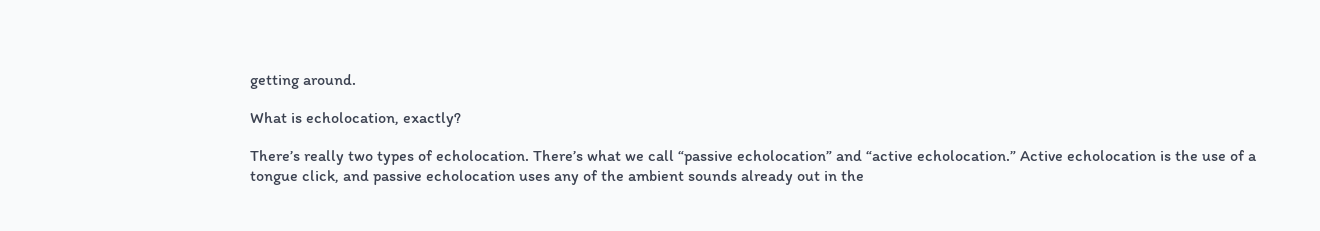getting around.

What is echolocation, exactly?

There’s really two types of echolocation. There’s what we call “passive echolocation” and “active echolocation.” Active echolocation is the use of a tongue click, and passive echolocation uses any of the ambient sounds already out in the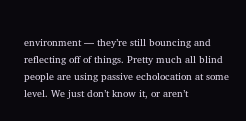environment — they’re still bouncing and reflecting off of things. Pretty much all blind people are using passive echolocation at some level. We just don’t know it, or aren’t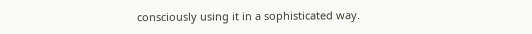consciously using it in a sophisticated way.